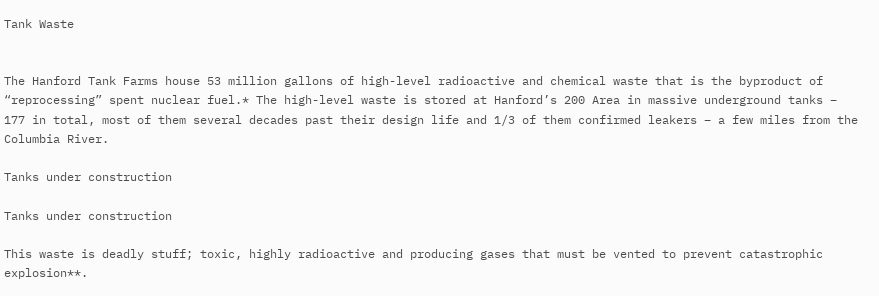Tank Waste


The Hanford Tank Farms house 53 million gallons of high-level radioactive and chemical waste that is the byproduct of “reprocessing” spent nuclear fuel.* The high-level waste is stored at Hanford’s 200 Area in massive underground tanks – 177 in total, most of them several decades past their design life and 1/3 of them confirmed leakers – a few miles from the Columbia River.

Tanks under construction

Tanks under construction

This waste is deadly stuff; toxic, highly radioactive and producing gases that must be vented to prevent catastrophic explosion**.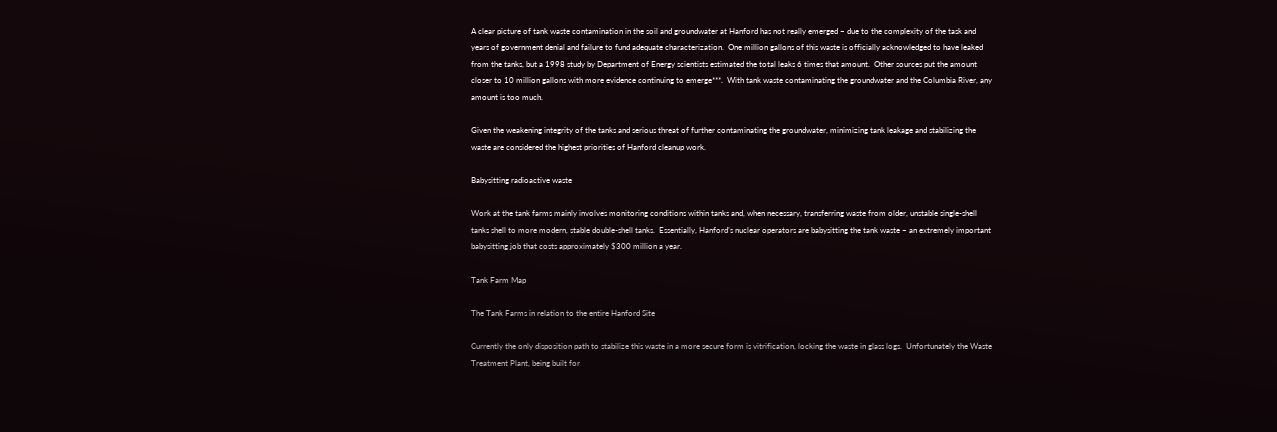A clear picture of tank waste contamination in the soil and groundwater at Hanford has not really emerged – due to the complexity of the task and years of government denial and failure to fund adequate characterization.  One million gallons of this waste is officially acknowledged to have leaked from the tanks, but a 1998 study by Department of Energy scientists estimated the total leaks 6 times that amount.  Other sources put the amount closer to 10 million gallons with more evidence continuing to emerge***.  With tank waste contaminating the groundwater and the Columbia River, any amount is too much.

Given the weakening integrity of the tanks and serious threat of further contaminating the groundwater, minimizing tank leakage and stabilizing the waste are considered the highest priorities of Hanford cleanup work.

Babysitting radioactive waste

Work at the tank farms mainly involves monitoring conditions within tanks and, when necessary, transferring waste from older, unstable single-shell tanks shell to more modern, stable double-shell tanks.  Essentially, Hanford’s nuclear operators are babysitting the tank waste – an extremely important babysitting job that costs approximately $300 million a year.

Tank Farm Map

The Tank Farms in relation to the entire Hanford Site

Currently the only disposition path to stabilize this waste in a more secure form is vitrification, locking the waste in glass logs.  Unfortunately the Waste Treatment Plant, being built for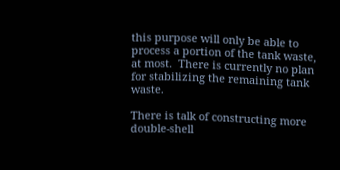this purpose will only be able to process a portion of the tank waste, at most.  There is currently no plan for stabilizing the remaining tank waste.

There is talk of constructing more double-shell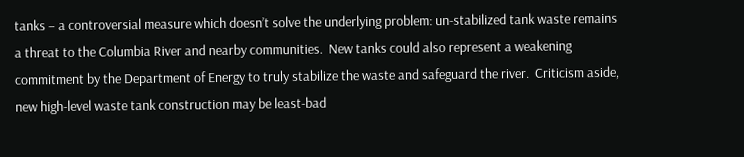tanks – a controversial measure which doesn’t solve the underlying problem: un-stabilized tank waste remains a threat to the Columbia River and nearby communities.  New tanks could also represent a weakening commitment by the Department of Energy to truly stabilize the waste and safeguard the river.  Criticism aside, new high-level waste tank construction may be least-bad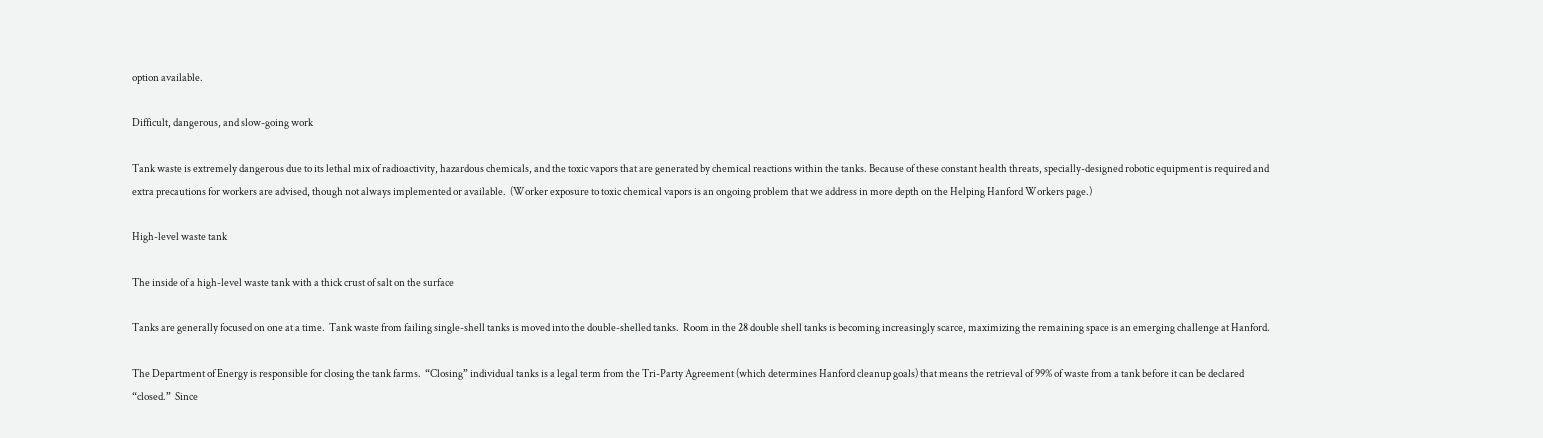option available.

Difficult, dangerous, and slow-going work

Tank waste is extremely dangerous due to its lethal mix of radioactivity, hazardous chemicals, and the toxic vapors that are generated by chemical reactions within the tanks. Because of these constant health threats, specially-designed robotic equipment is required and extra precautions for workers are advised, though not always implemented or available.  (Worker exposure to toxic chemical vapors is an ongoing problem that we address in more depth on the Helping Hanford Workers page.)

High-level waste tank

The inside of a high-level waste tank with a thick crust of salt on the surface

Tanks are generally focused on one at a time.  Tank waste from failing single-shell tanks is moved into the double-shelled tanks.  Room in the 28 double shell tanks is becoming increasingly scarce, maximizing the remaining space is an emerging challenge at Hanford.

The Department of Energy is responsible for closing the tank farms.  “Closing” individual tanks is a legal term from the Tri-Party Agreement (which determines Hanford cleanup goals) that means the retrieval of 99% of waste from a tank before it can be declared “closed.”  Since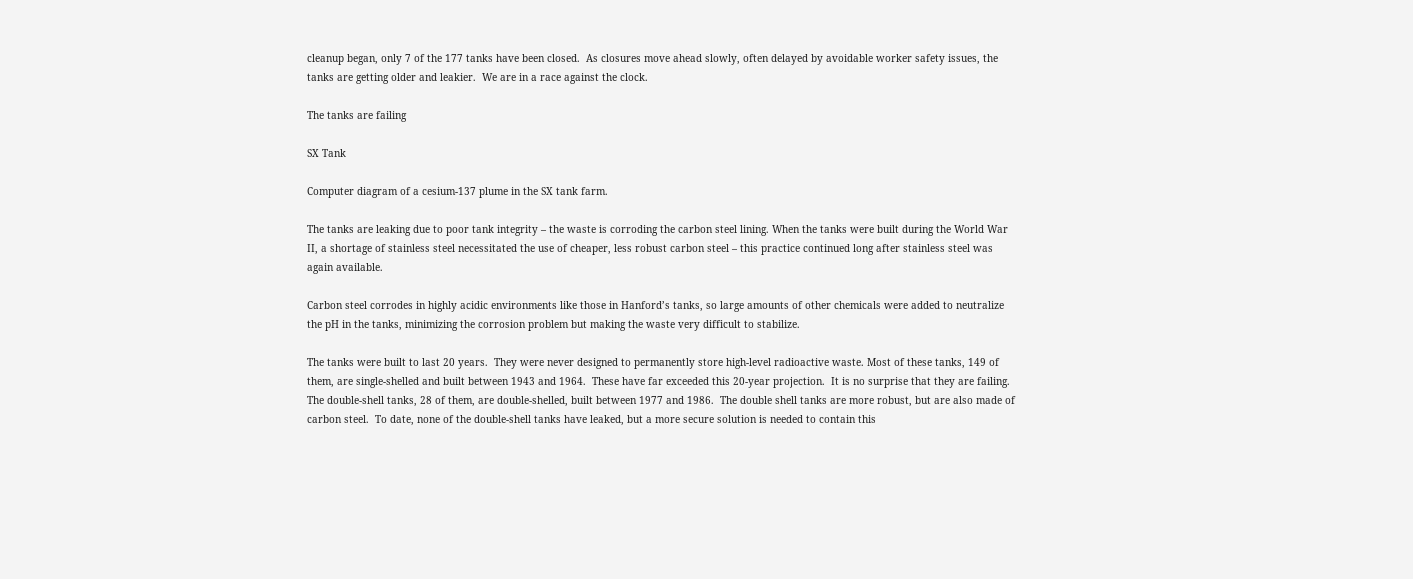cleanup began, only 7 of the 177 tanks have been closed.  As closures move ahead slowly, often delayed by avoidable worker safety issues, the tanks are getting older and leakier.  We are in a race against the clock.

The tanks are failing

SX Tank

Computer diagram of a cesium-137 plume in the SX tank farm.

The tanks are leaking due to poor tank integrity – the waste is corroding the carbon steel lining. When the tanks were built during the World War II, a shortage of stainless steel necessitated the use of cheaper, less robust carbon steel – this practice continued long after stainless steel was again available.

Carbon steel corrodes in highly acidic environments like those in Hanford’s tanks, so large amounts of other chemicals were added to neutralize the pH in the tanks, minimizing the corrosion problem but making the waste very difficult to stabilize.

The tanks were built to last 20 years.  They were never designed to permanently store high-level radioactive waste. Most of these tanks, 149 of them, are single-shelled and built between 1943 and 1964.  These have far exceeded this 20-year projection.  It is no surprise that they are failing. The double-shell tanks, 28 of them, are double-shelled, built between 1977 and 1986.  The double shell tanks are more robust, but are also made of carbon steel.  To date, none of the double-shell tanks have leaked, but a more secure solution is needed to contain this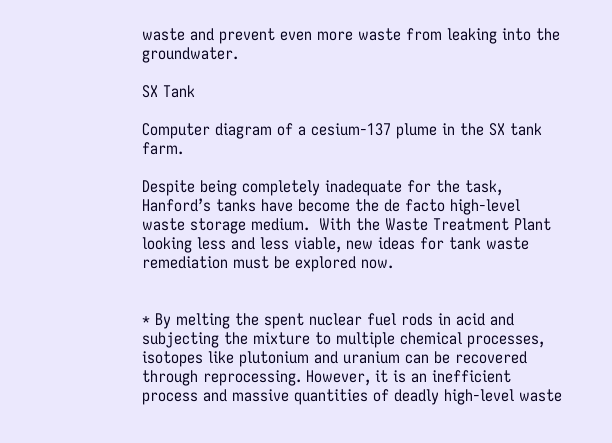waste and prevent even more waste from leaking into the groundwater.

SX Tank

Computer diagram of a cesium-137 plume in the SX tank farm.

Despite being completely inadequate for the task, Hanford’s tanks have become the de facto high-level waste storage medium.  With the Waste Treatment Plant looking less and less viable, new ideas for tank waste remediation must be explored now.


* By melting the spent nuclear fuel rods in acid and subjecting the mixture to multiple chemical processes, isotopes like plutonium and uranium can be recovered through reprocessing. However, it is an inefficient process and massive quantities of deadly high-level waste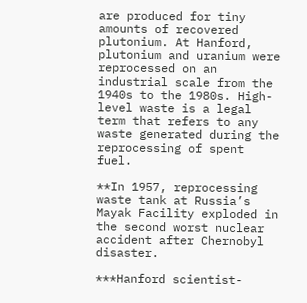are produced for tiny amounts of recovered plutonium. At Hanford, plutonium and uranium were reprocessed on an industrial scale from the 1940s to the 1980s. High-level waste is a legal term that refers to any waste generated during the reprocessing of spent fuel.

**In 1957, reprocessing waste tank at Russia’s Mayak Facility exploded in the second worst nuclear accident after Chernobyl disaster.

***Hanford scientist-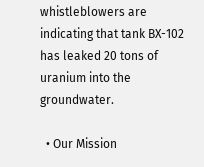whistleblowers are indicating that tank BX-102 has leaked 20 tons of uranium into the groundwater.

  • Our Mission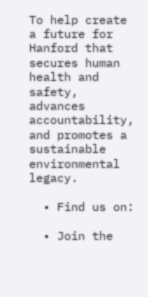To help create a future for Hanford that secures human health and safety, advances accountability, and promotes a sustainable environmental legacy.

  • Find us on:

  • Join the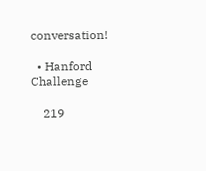conversation!

  • Hanford Challenge

    219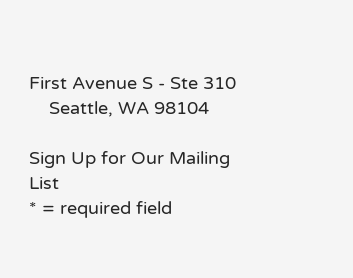First Avenue S - Ste 310
    Seattle, WA 98104

Sign Up for Our Mailing List
* = required field